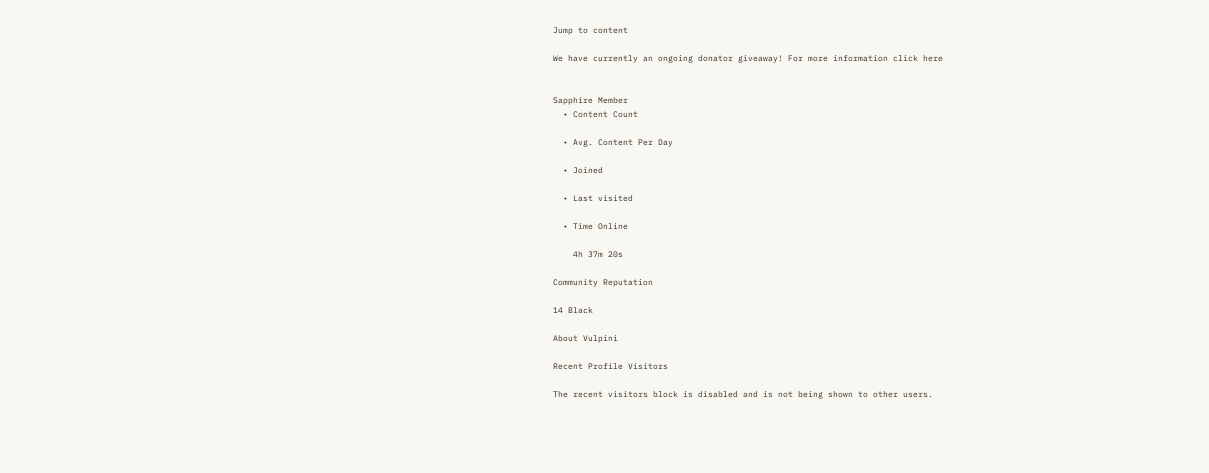Jump to content

We have currently an ongoing donator giveaway! For more information click here


Sapphire Member
  • Content Count

  • Avg. Content Per Day

  • Joined

  • Last visited

  • Time Online

    4h 37m 20s

Community Reputation

14 Black

About Vulpini

Recent Profile Visitors

The recent visitors block is disabled and is not being shown to other users.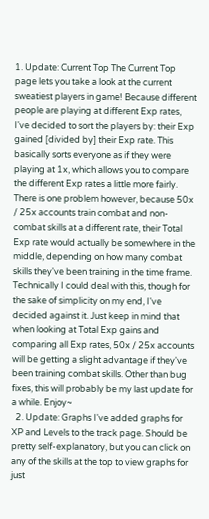1. Update: Current Top The Current Top page lets you take a look at the current sweatiest players in game! Because different people are playing at different Exp rates, I've decided to sort the players by: their Exp gained [divided by] their Exp rate. This basically sorts everyone as if they were playing at 1x, which allows you to compare the different Exp rates a little more fairly. There is one problem however, because 50x / 25x accounts train combat and non-combat skills at a different rate, their Total Exp rate would actually be somewhere in the middle, depending on how many combat skills they've been training in the time frame. Technically I could deal with this, though for the sake of simplicity on my end, I've decided against it. Just keep in mind that when looking at Total Exp gains and comparing all Exp rates, 50x / 25x accounts will be getting a slight advantage if they've been training combat skills. Other than bug fixes, this will probably be my last update for a while. Enjoy~
  2. Update: Graphs I've added graphs for XP and Levels to the track page. Should be pretty self-explanatory, but you can click on any of the skills at the top to view graphs for just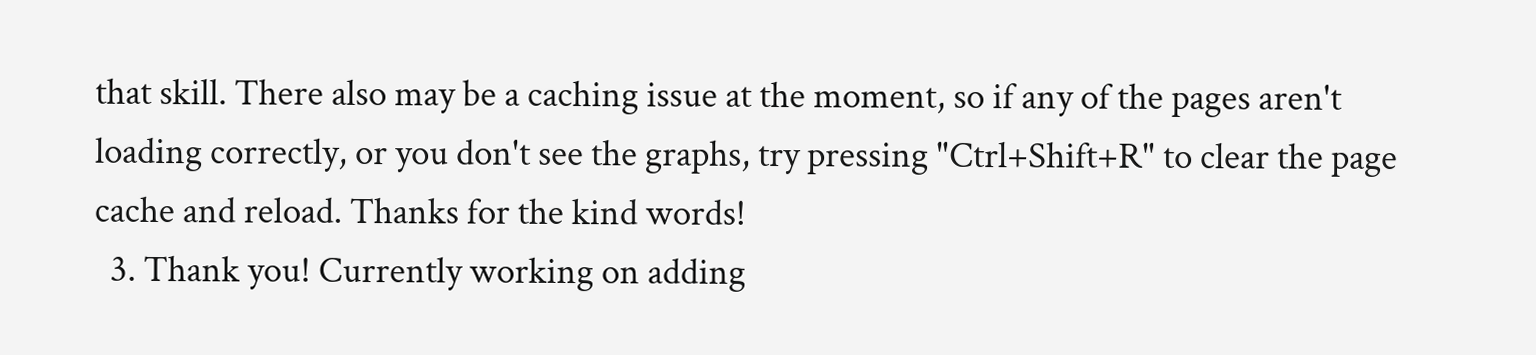that skill. There also may be a caching issue at the moment, so if any of the pages aren't loading correctly, or you don't see the graphs, try pressing "Ctrl+Shift+R" to clear the page cache and reload. Thanks for the kind words!
  3. Thank you! Currently working on adding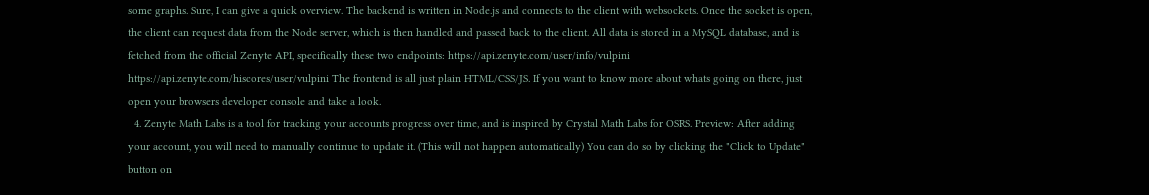some graphs. Sure, I can give a quick overview. The backend is written in Node.js and connects to the client with websockets. Once the socket is open, the client can request data from the Node server, which is then handled and passed back to the client. All data is stored in a MySQL database, and is fetched from the official Zenyte API, specifically these two endpoints: https://api.zenyte.com/user/info/vulpini https://api.zenyte.com/hiscores/user/vulpini The frontend is all just plain HTML/CSS/JS. If you want to know more about whats going on there, just open your browsers developer console and take a look.
  4. Zenyte Math Labs is a tool for tracking your accounts progress over time, and is inspired by Crystal Math Labs for OSRS. Preview: After adding your account, you will need to manually continue to update it. (This will not happen automatically) You can do so by clicking the "Click to Update" button on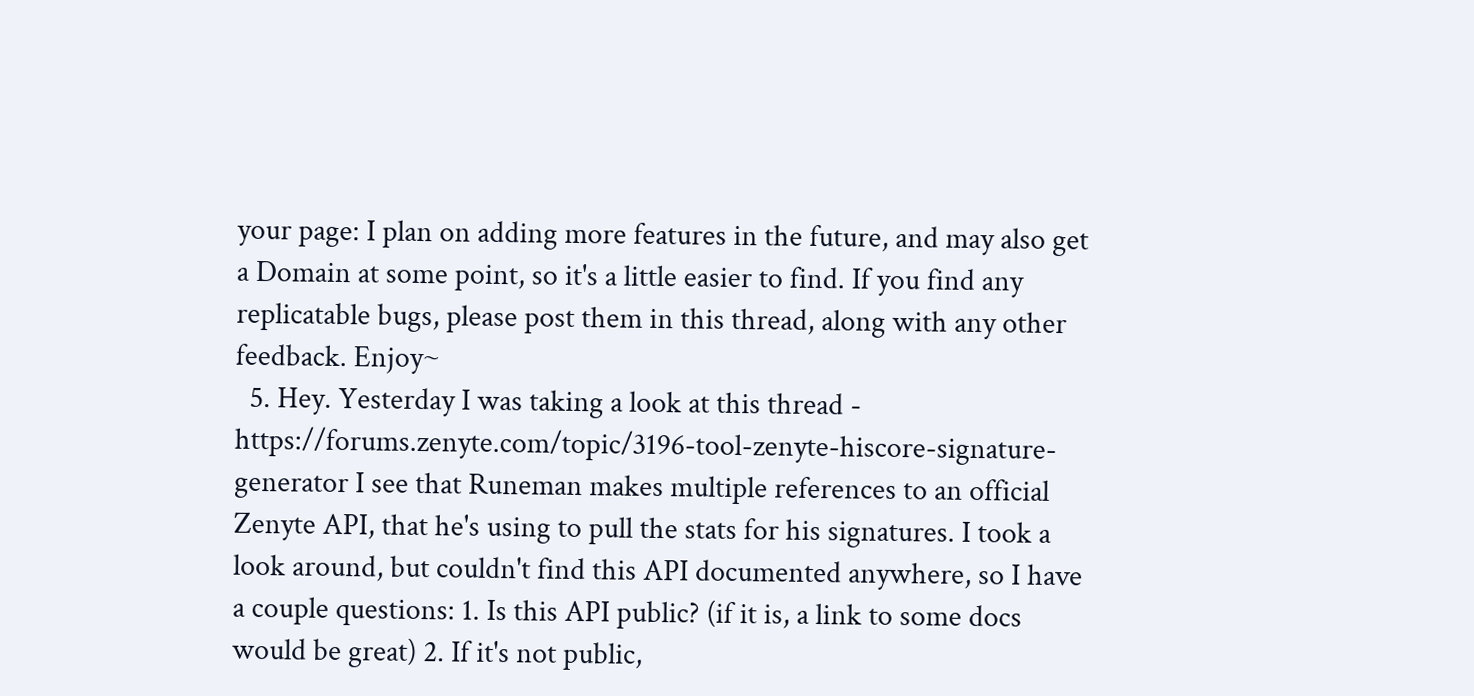your page: I plan on adding more features in the future, and may also get a Domain at some point, so it's a little easier to find. If you find any replicatable bugs, please post them in this thread, along with any other feedback. Enjoy~
  5. Hey. Yesterday I was taking a look at this thread - https://forums.zenyte.com/topic/3196-tool-zenyte-hiscore-signature-generator I see that Runeman makes multiple references to an official Zenyte API, that he's using to pull the stats for his signatures. I took a look around, but couldn't find this API documented anywhere, so I have a couple questions: 1. Is this API public? (if it is, a link to some docs would be great) 2. If it's not public,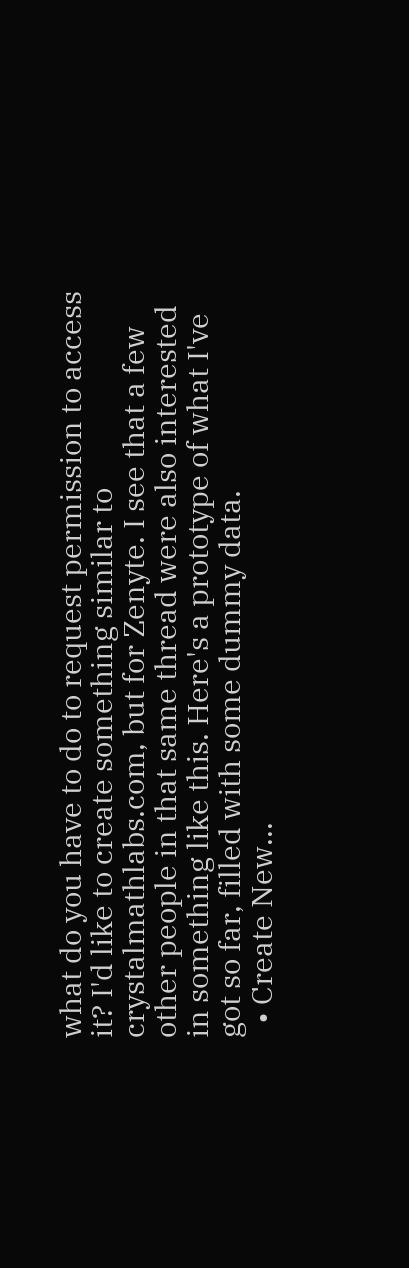what do you have to do to request permission to access it? I'd like to create something similar to crystalmathlabs.com, but for Zenyte. I see that a few other people in that same thread were also interested in something like this. Here's a prototype of what I've got so far, filled with some dummy data.
  • Create New...